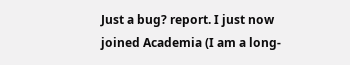Just a bug? report. I just now joined Academia (I am a long-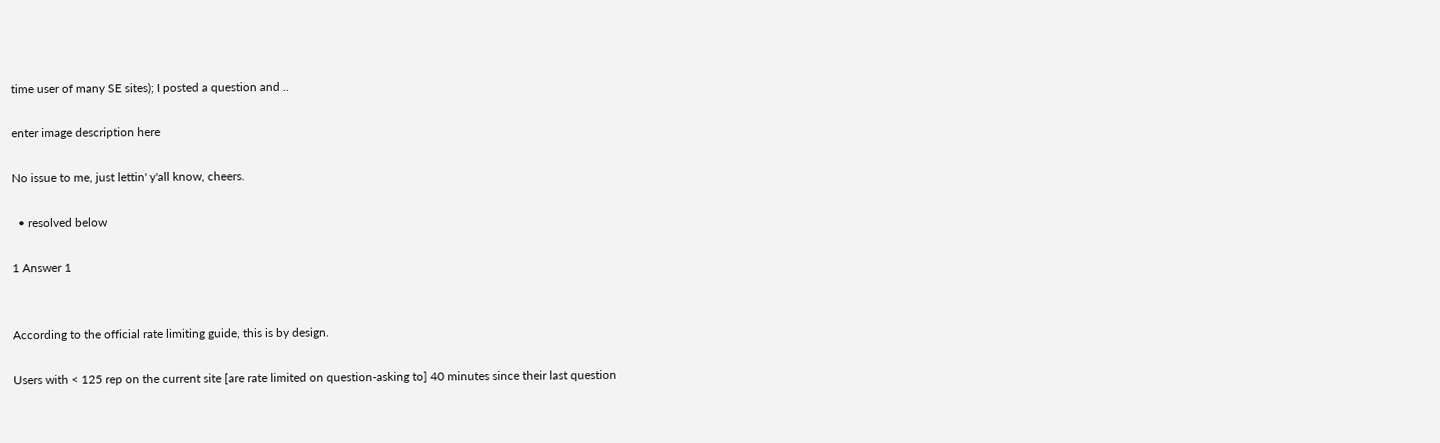time user of many SE sites); I posted a question and ..

enter image description here

No issue to me, just lettin' y'all know, cheers.

  • resolved below

1 Answer 1


According to the official rate limiting guide, this is by design.

Users with < 125 rep on the current site [are rate limited on question-asking to] 40 minutes since their last question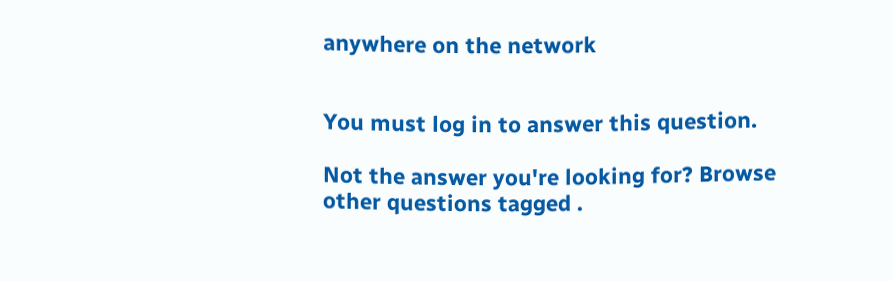anywhere on the network


You must log in to answer this question.

Not the answer you're looking for? Browse other questions tagged .